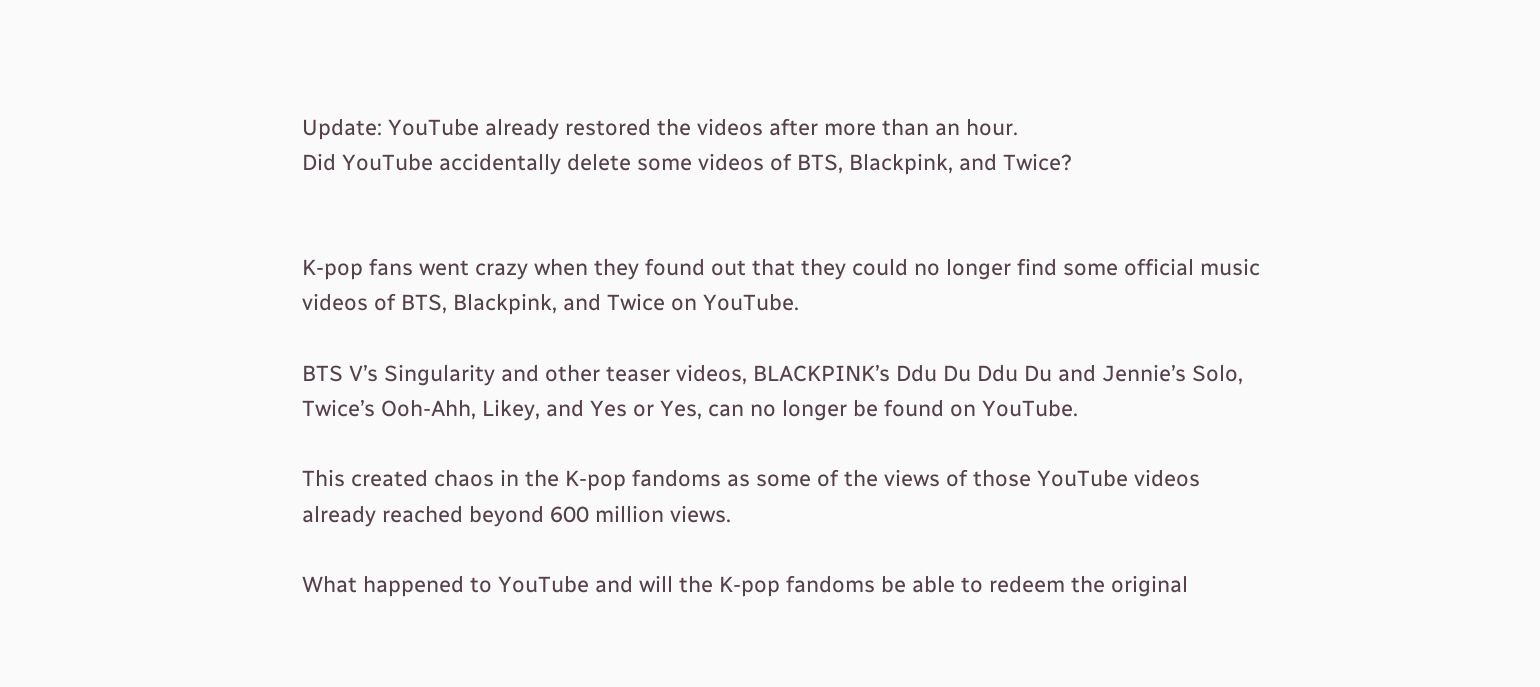Update: YouTube already restored the videos after more than an hour.
Did YouTube accidentally delete some videos of BTS, Blackpink, and Twice?


K-pop fans went crazy when they found out that they could no longer find some official music videos of BTS, Blackpink, and Twice on YouTube.

BTS V’s Singularity and other teaser videos, BLACKPINK’s Ddu Du Ddu Du and Jennie’s Solo, Twice’s Ooh-Ahh, Likey, and Yes or Yes, can no longer be found on YouTube.

This created chaos in the K-pop fandoms as some of the views of those YouTube videos already reached beyond 600 million views.

What happened to YouTube and will the K-pop fandoms be able to redeem the original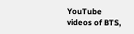YouTube videos of BTS,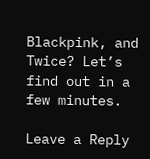Blackpink, and Twice? Let’s find out in a few minutes.

Leave a Reply